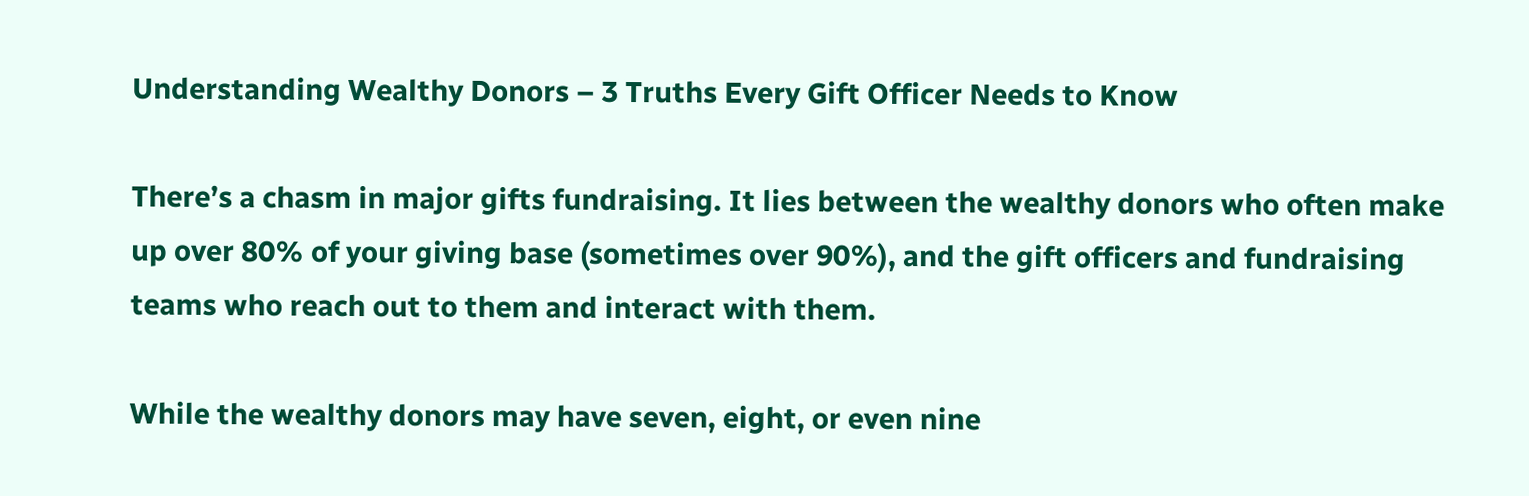Understanding Wealthy Donors – 3 Truths Every Gift Officer Needs to Know

There’s a chasm in major gifts fundraising. It lies between the wealthy donors who often make up over 80% of your giving base (sometimes over 90%), and the gift officers and fundraising teams who reach out to them and interact with them.

While the wealthy donors may have seven, eight, or even nine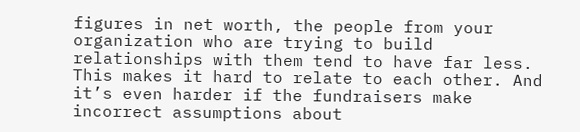figures in net worth, the people from your organization who are trying to build relationships with them tend to have far less. This makes it hard to relate to each other. And it’s even harder if the fundraisers make incorrect assumptions about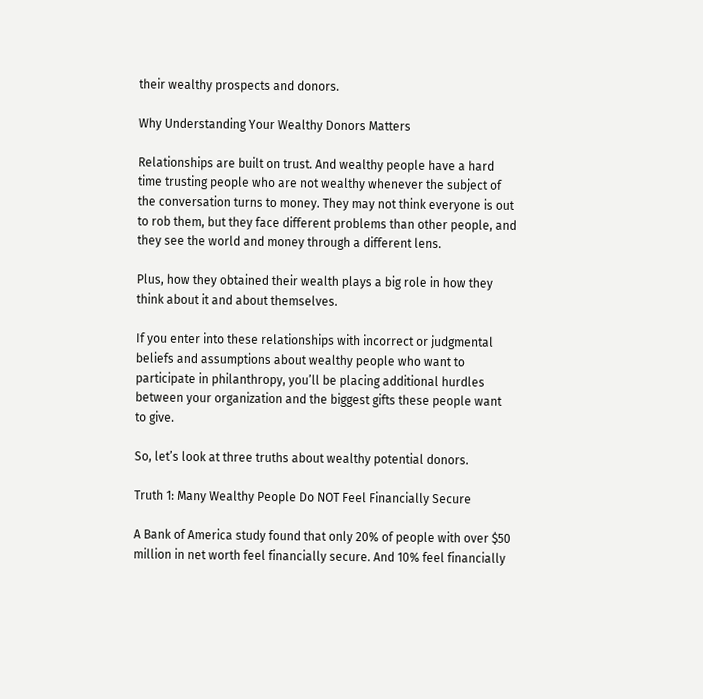their wealthy prospects and donors.

Why Understanding Your Wealthy Donors Matters

Relationships are built on trust. And wealthy people have a hard time trusting people who are not wealthy whenever the subject of the conversation turns to money. They may not think everyone is out to rob them, but they face different problems than other people, and they see the world and money through a different lens.

Plus, how they obtained their wealth plays a big role in how they think about it and about themselves.

If you enter into these relationships with incorrect or judgmental beliefs and assumptions about wealthy people who want to participate in philanthropy, you’ll be placing additional hurdles between your organization and the biggest gifts these people want to give.

So, let’s look at three truths about wealthy potential donors.

Truth 1: Many Wealthy People Do NOT Feel Financially Secure

A Bank of America study found that only 20% of people with over $50 million in net worth feel financially secure. And 10% feel financially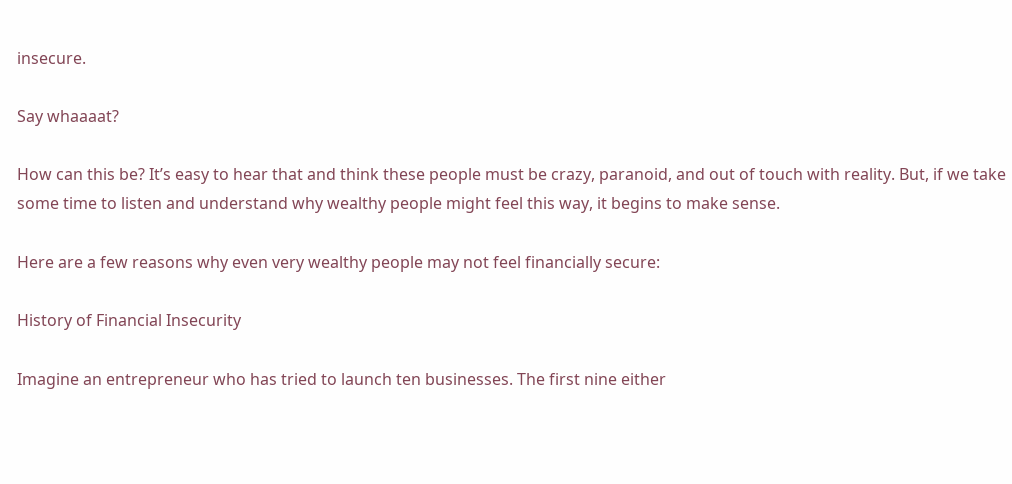insecure.

Say whaaaat?

How can this be? It’s easy to hear that and think these people must be crazy, paranoid, and out of touch with reality. But, if we take some time to listen and understand why wealthy people might feel this way, it begins to make sense.

Here are a few reasons why even very wealthy people may not feel financially secure:

History of Financial Insecurity

Imagine an entrepreneur who has tried to launch ten businesses. The first nine either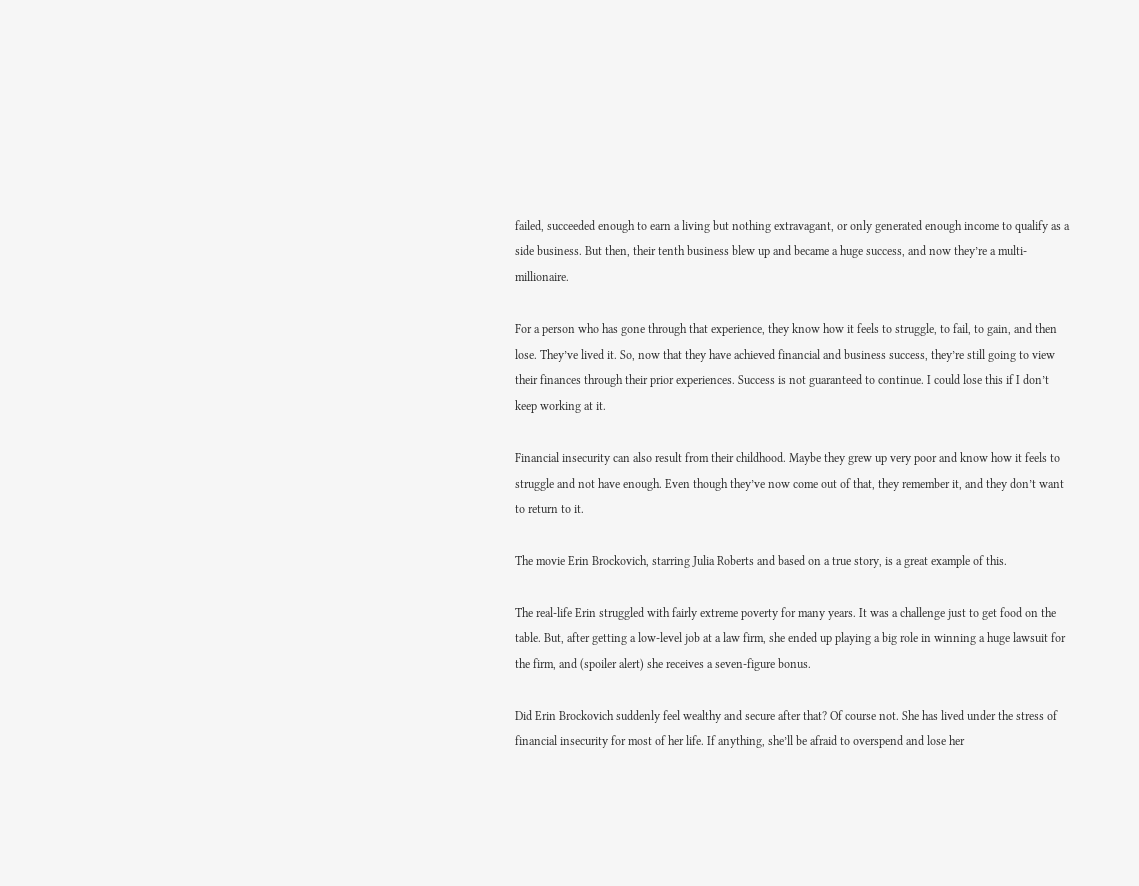failed, succeeded enough to earn a living but nothing extravagant, or only generated enough income to qualify as a side business. But then, their tenth business blew up and became a huge success, and now they’re a multi-millionaire.

For a person who has gone through that experience, they know how it feels to struggle, to fail, to gain, and then lose. They’ve lived it. So, now that they have achieved financial and business success, they’re still going to view their finances through their prior experiences. Success is not guaranteed to continue. I could lose this if I don’t keep working at it.

Financial insecurity can also result from their childhood. Maybe they grew up very poor and know how it feels to struggle and not have enough. Even though they’ve now come out of that, they remember it, and they don’t want to return to it.

The movie Erin Brockovich, starring Julia Roberts and based on a true story, is a great example of this.

The real-life Erin struggled with fairly extreme poverty for many years. It was a challenge just to get food on the table. But, after getting a low-level job at a law firm, she ended up playing a big role in winning a huge lawsuit for the firm, and (spoiler alert) she receives a seven-figure bonus.

Did Erin Brockovich suddenly feel wealthy and secure after that? Of course not. She has lived under the stress of financial insecurity for most of her life. If anything, she’ll be afraid to overspend and lose her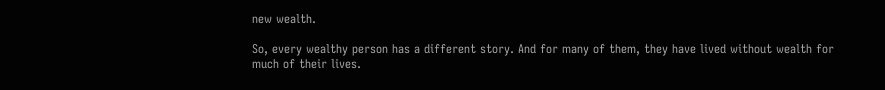new wealth.

So, every wealthy person has a different story. And for many of them, they have lived without wealth for much of their lives.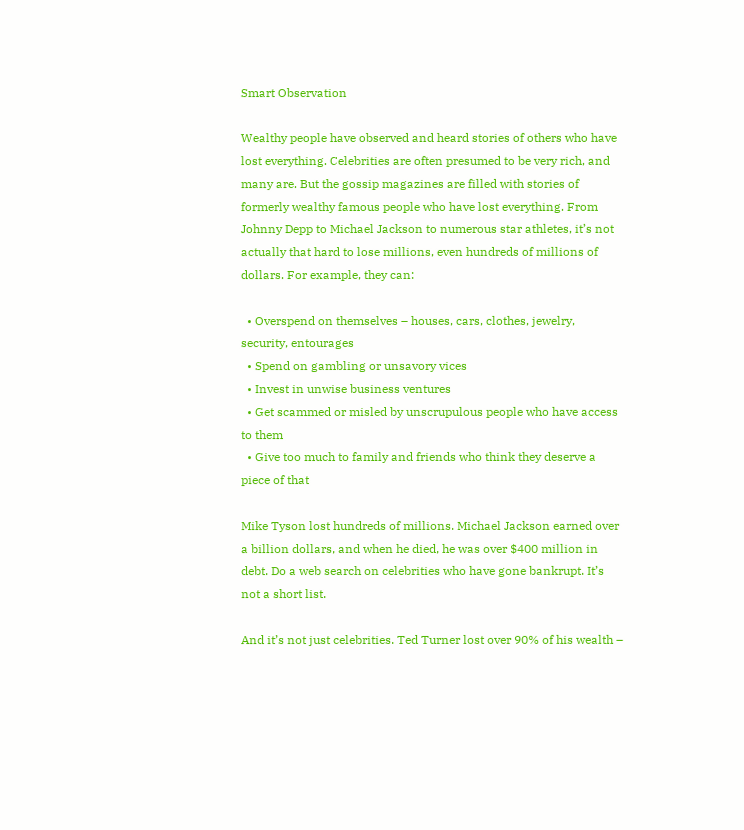Smart Observation

Wealthy people have observed and heard stories of others who have lost everything. Celebrities are often presumed to be very rich, and many are. But the gossip magazines are filled with stories of formerly wealthy famous people who have lost everything. From Johnny Depp to Michael Jackson to numerous star athletes, it’s not actually that hard to lose millions, even hundreds of millions of dollars. For example, they can:

  • Overspend on themselves – houses, cars, clothes, jewelry, security, entourages
  • Spend on gambling or unsavory vices
  • Invest in unwise business ventures
  • Get scammed or misled by unscrupulous people who have access to them
  • Give too much to family and friends who think they deserve a piece of that

Mike Tyson lost hundreds of millions. Michael Jackson earned over a billion dollars, and when he died, he was over $400 million in debt. Do a web search on celebrities who have gone bankrupt. It’s not a short list.

And it’s not just celebrities. Ted Turner lost over 90% of his wealth –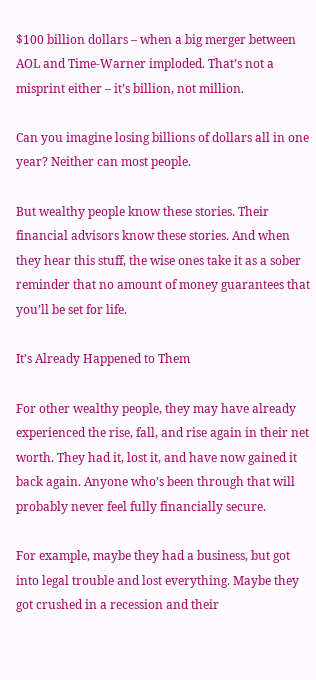$100 billion dollars – when a big merger between AOL and Time-Warner imploded. That’s not a misprint either – it’s billion, not million.

Can you imagine losing billions of dollars all in one year? Neither can most people.

But wealthy people know these stories. Their financial advisors know these stories. And when they hear this stuff, the wise ones take it as a sober reminder that no amount of money guarantees that you’ll be set for life.

It’s Already Happened to Them

For other wealthy people, they may have already experienced the rise, fall, and rise again in their net worth. They had it, lost it, and have now gained it back again. Anyone who’s been through that will probably never feel fully financially secure.

For example, maybe they had a business, but got into legal trouble and lost everything. Maybe they got crushed in a recession and their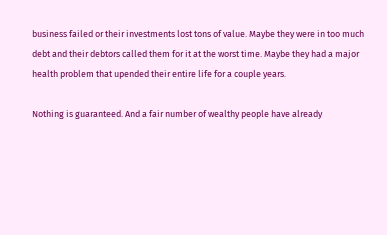business failed or their investments lost tons of value. Maybe they were in too much debt and their debtors called them for it at the worst time. Maybe they had a major health problem that upended their entire life for a couple years.

Nothing is guaranteed. And a fair number of wealthy people have already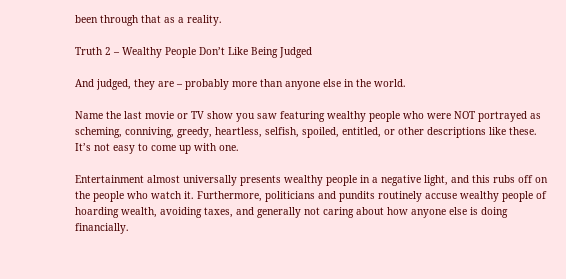been through that as a reality.

Truth 2 – Wealthy People Don’t Like Being Judged

And judged, they are – probably more than anyone else in the world.

Name the last movie or TV show you saw featuring wealthy people who were NOT portrayed as scheming, conniving, greedy, heartless, selfish, spoiled, entitled, or other descriptions like these. It’s not easy to come up with one.

Entertainment almost universally presents wealthy people in a negative light, and this rubs off on the people who watch it. Furthermore, politicians and pundits routinely accuse wealthy people of hoarding wealth, avoiding taxes, and generally not caring about how anyone else is doing financially.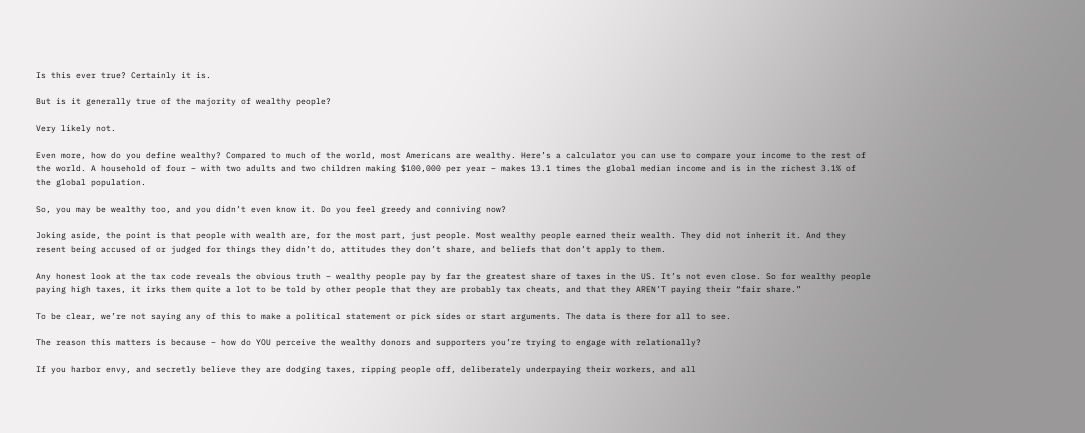Is this ever true? Certainly it is.

But is it generally true of the majority of wealthy people?

Very likely not.

Even more, how do you define wealthy? Compared to much of the world, most Americans are wealthy. Here’s a calculator you can use to compare your income to the rest of the world. A household of four – with two adults and two children making $100,000 per year – makes 13.1 times the global median income and is in the richest 3.1% of the global population.

So, you may be wealthy too, and you didn’t even know it. Do you feel greedy and conniving now?

Joking aside, the point is that people with wealth are, for the most part, just people. Most wealthy people earned their wealth. They did not inherit it. And they resent being accused of or judged for things they didn’t do, attitudes they don’t share, and beliefs that don’t apply to them.

Any honest look at the tax code reveals the obvious truth – wealthy people pay by far the greatest share of taxes in the US. It’s not even close. So for wealthy people paying high taxes, it irks them quite a lot to be told by other people that they are probably tax cheats, and that they AREN’T paying their “fair share.”

To be clear, we’re not saying any of this to make a political statement or pick sides or start arguments. The data is there for all to see.

The reason this matters is because – how do YOU perceive the wealthy donors and supporters you’re trying to engage with relationally?

If you harbor envy, and secretly believe they are dodging taxes, ripping people off, deliberately underpaying their workers, and all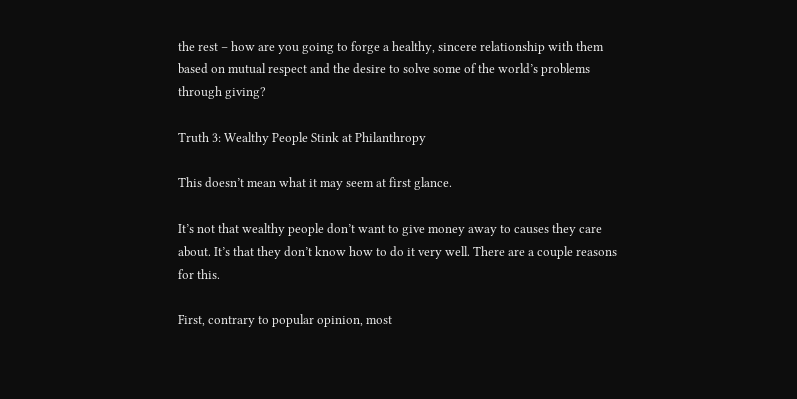the rest – how are you going to forge a healthy, sincere relationship with them based on mutual respect and the desire to solve some of the world’s problems through giving?

Truth 3: Wealthy People Stink at Philanthropy

This doesn’t mean what it may seem at first glance.

It’s not that wealthy people don’t want to give money away to causes they care about. It’s that they don’t know how to do it very well. There are a couple reasons for this.

First, contrary to popular opinion, most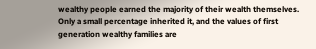wealthy people earned the majority of their wealth themselves. Only a small percentage inherited it, and the values of first generation wealthy families are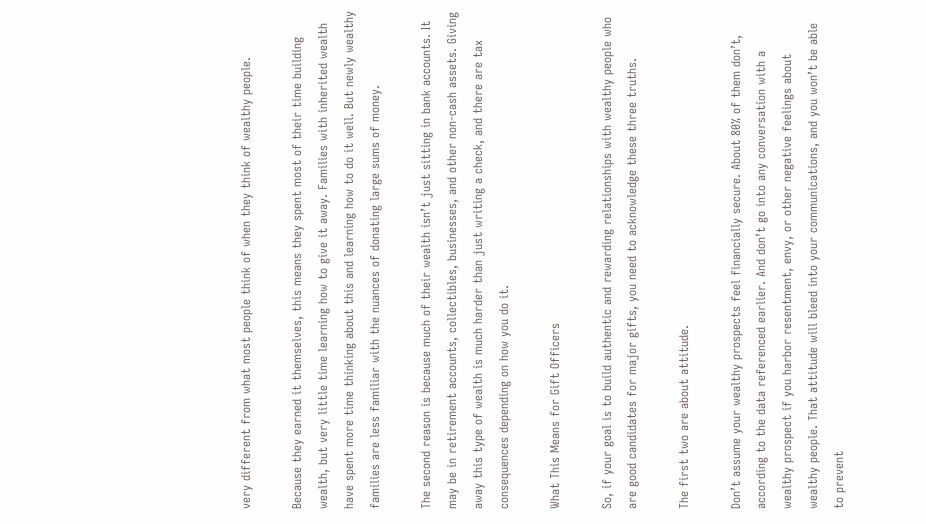very different from what most people think of when they think of wealthy people.

Because they earned it themselves, this means they spent most of their time building wealth, but very little time learning how to give it away. Families with inherited wealth have spent more time thinking about this and learning how to do it well. But newly wealthy families are less familiar with the nuances of donating large sums of money.

The second reason is because much of their wealth isn’t just sitting in bank accounts. It may be in retirement accounts, collectibles, businesses, and other non-cash assets. Giving away this type of wealth is much harder than just writing a check, and there are tax consequences depending on how you do it.

What This Means for Gift Officers

So, if your goal is to build authentic and rewarding relationships with wealthy people who are good candidates for major gifts, you need to acknowledge these three truths.

The first two are about attitude.

Don’t assume your wealthy prospects feel financially secure. About 80% of them don’t, according to the data referenced earlier. And don’t go into any conversation with a wealthy prospect if you harbor resentment, envy, or other negative feelings about wealthy people. That attitude will bleed into your communications, and you won’t be able to prevent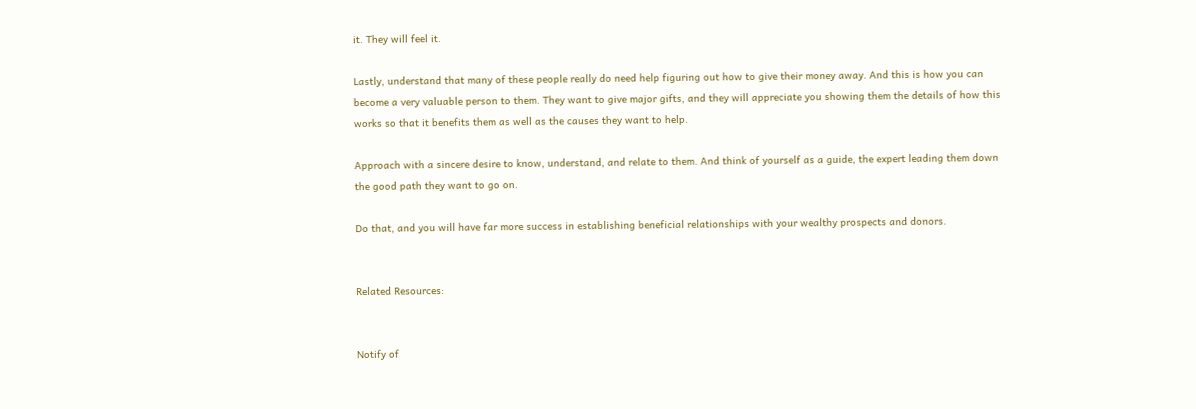it. They will feel it.

Lastly, understand that many of these people really do need help figuring out how to give their money away. And this is how you can become a very valuable person to them. They want to give major gifts, and they will appreciate you showing them the details of how this works so that it benefits them as well as the causes they want to help.

Approach with a sincere desire to know, understand, and relate to them. And think of yourself as a guide, the expert leading them down the good path they want to go on.

Do that, and you will have far more success in establishing beneficial relationships with your wealthy prospects and donors.


Related Resources:


Notify of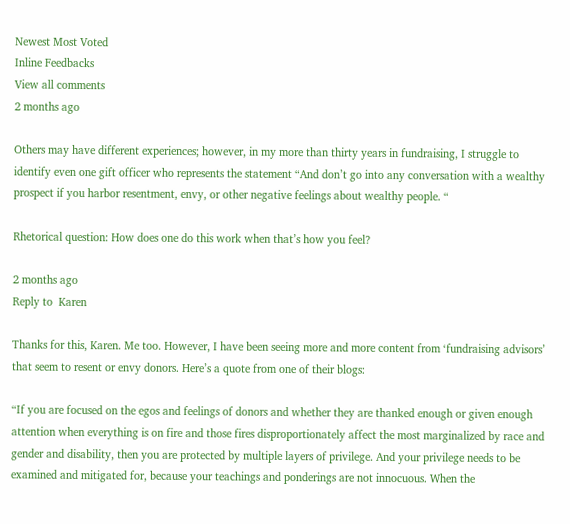Newest Most Voted
Inline Feedbacks
View all comments
2 months ago

Others may have different experiences; however, in my more than thirty years in fundraising, I struggle to identify even one gift officer who represents the statement “And don’t go into any conversation with a wealthy prospect if you harbor resentment, envy, or other negative feelings about wealthy people. “

Rhetorical question: How does one do this work when that’s how you feel?

2 months ago
Reply to  Karen

Thanks for this, Karen. Me too. However, I have been seeing more and more content from ‘fundraising advisors’ that seem to resent or envy donors. Here’s a quote from one of their blogs:

“If you are focused on the egos and feelings of donors and whether they are thanked enough or given enough attention when everything is on fire and those fires disproportionately affect the most marginalized by race and gender and disability, then you are protected by multiple layers of privilege. And your privilege needs to be examined and mitigated for, because your teachings and ponderings are not innocuous. When the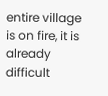entire village is on fire, it is already difficult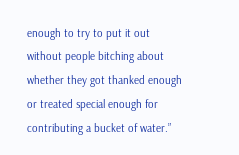enough to try to put it out without people bitching about whether they got thanked enough or treated special enough for contributing a bucket of water.”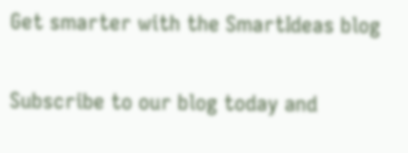Get smarter with the SmartIdeas blog

Subscribe to our blog today and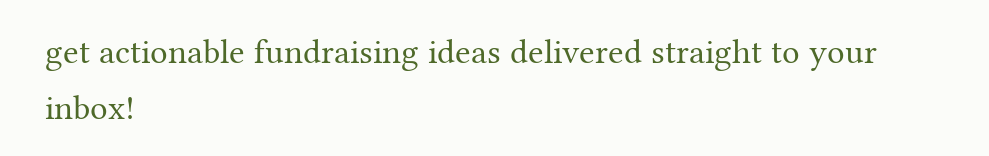get actionable fundraising ideas delivered straight to your inbox!